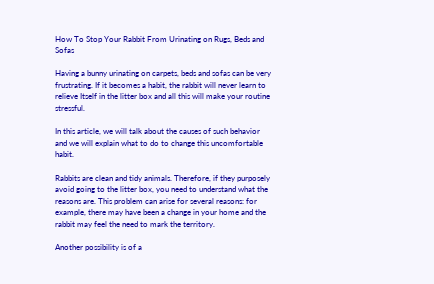How To Stop Your Rabbit From Urinating on Rugs, Beds and Sofas

Having a bunny urinating on carpets, beds and sofas can be very frustrating. If it becomes a habit, the rabbit will never learn to relieve Itself in the litter box and all this will make your routine stressful.

In this article, we will talk about the causes of such behavior and we will explain what to do to change this uncomfortable habit.

Rabbits are clean and tidy animals. Therefore, if they purposely avoid going to the litter box, you need to understand what the reasons are. This problem can arise for several reasons: for example, there may have been a change in your home and the rabbit may feel the need to mark the territory.

Another possibility is of a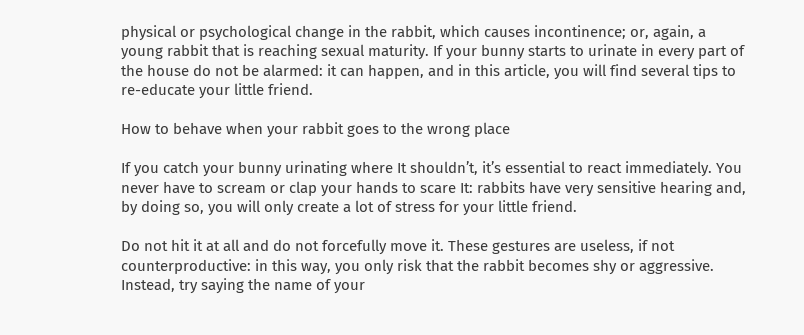physical or psychological change in the rabbit, which causes incontinence; or, again, a young rabbit that is reaching sexual maturity. If your bunny starts to urinate in every part of the house do not be alarmed: it can happen, and in this article, you will find several tips to re-educate your little friend.

How to behave when your rabbit goes to the wrong place

If you catch your bunny urinating where It shouldn’t, it’s essential to react immediately. You never have to scream or clap your hands to scare It: rabbits have very sensitive hearing and, by doing so, you will only create a lot of stress for your little friend.

Do not hit it at all and do not forcefully move it. These gestures are useless, if not counterproductive: in this way, you only risk that the rabbit becomes shy or aggressive. Instead, try saying the name of your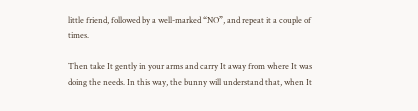little friend, followed by a well-marked “NO”, and repeat it a couple of times.

Then take It gently in your arms and carry It away from where It was doing the needs. In this way, the bunny will understand that, when It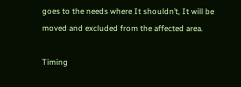goes to the needs where It shouldn’t, It will be moved and excluded from the affected area.

Timing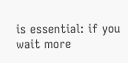is essential: if you wait more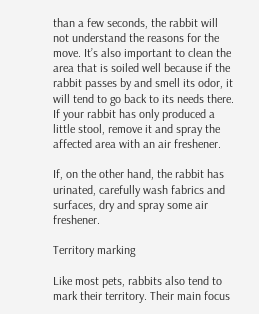than a few seconds, the rabbit will not understand the reasons for the move. It’s also important to clean the area that is soiled well because if the rabbit passes by and smell its odor, it will tend to go back to its needs there. If your rabbit has only produced a little stool, remove it and spray the affected area with an air freshener.

If, on the other hand, the rabbit has urinated, carefully wash fabrics and surfaces, dry and spray some air freshener.

Territory marking

Like most pets, rabbits also tend to mark their territory. Their main focus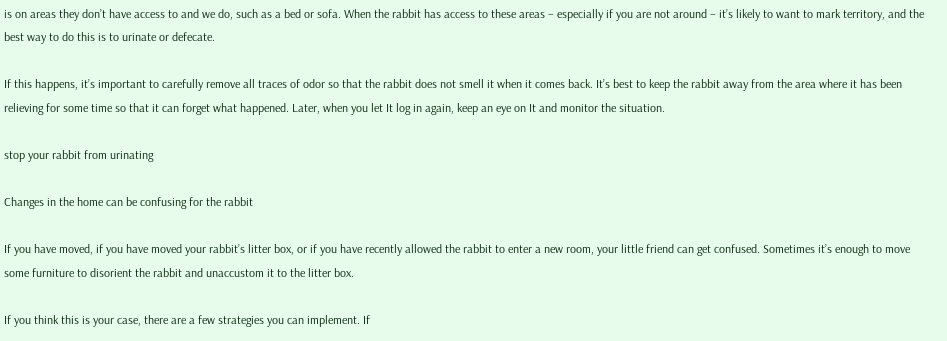is on areas they don’t have access to and we do, such as a bed or sofa. When the rabbit has access to these areas – especially if you are not around – it’s likely to want to mark territory, and the best way to do this is to urinate or defecate.

If this happens, it’s important to carefully remove all traces of odor so that the rabbit does not smell it when it comes back. It’s best to keep the rabbit away from the area where it has been relieving for some time so that it can forget what happened. Later, when you let It log in again, keep an eye on It and monitor the situation.

stop your rabbit from urinating

Changes in the home can be confusing for the rabbit

If you have moved, if you have moved your rabbit’s litter box, or if you have recently allowed the rabbit to enter a new room, your little friend can get confused. Sometimes it’s enough to move some furniture to disorient the rabbit and unaccustom it to the litter box.

If you think this is your case, there are a few strategies you can implement. If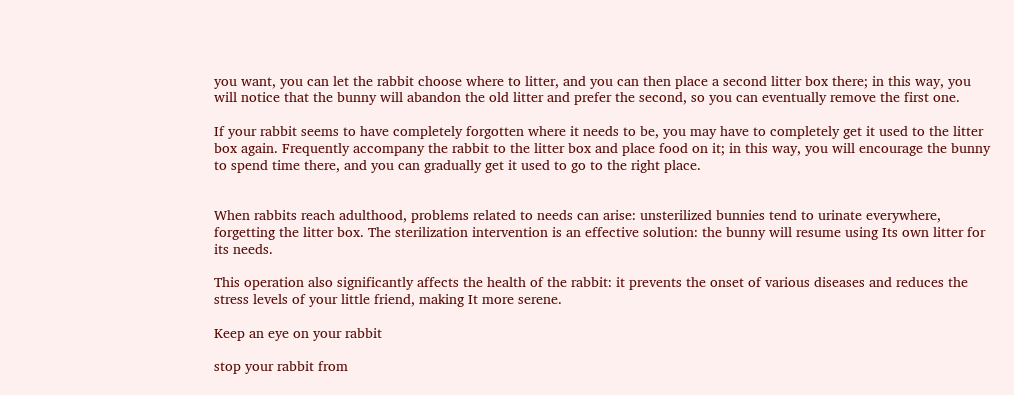you want, you can let the rabbit choose where to litter, and you can then place a second litter box there; in this way, you will notice that the bunny will abandon the old litter and prefer the second, so you can eventually remove the first one.

If your rabbit seems to have completely forgotten where it needs to be, you may have to completely get it used to the litter box again. Frequently accompany the rabbit to the litter box and place food on it; in this way, you will encourage the bunny to spend time there, and you can gradually get it used to go to the right place.


When rabbits reach adulthood, problems related to needs can arise: unsterilized bunnies tend to urinate everywhere, forgetting the litter box. The sterilization intervention is an effective solution: the bunny will resume using Its own litter for its needs.

This operation also significantly affects the health of the rabbit: it prevents the onset of various diseases and reduces the stress levels of your little friend, making It more serene.

Keep an eye on your rabbit

stop your rabbit from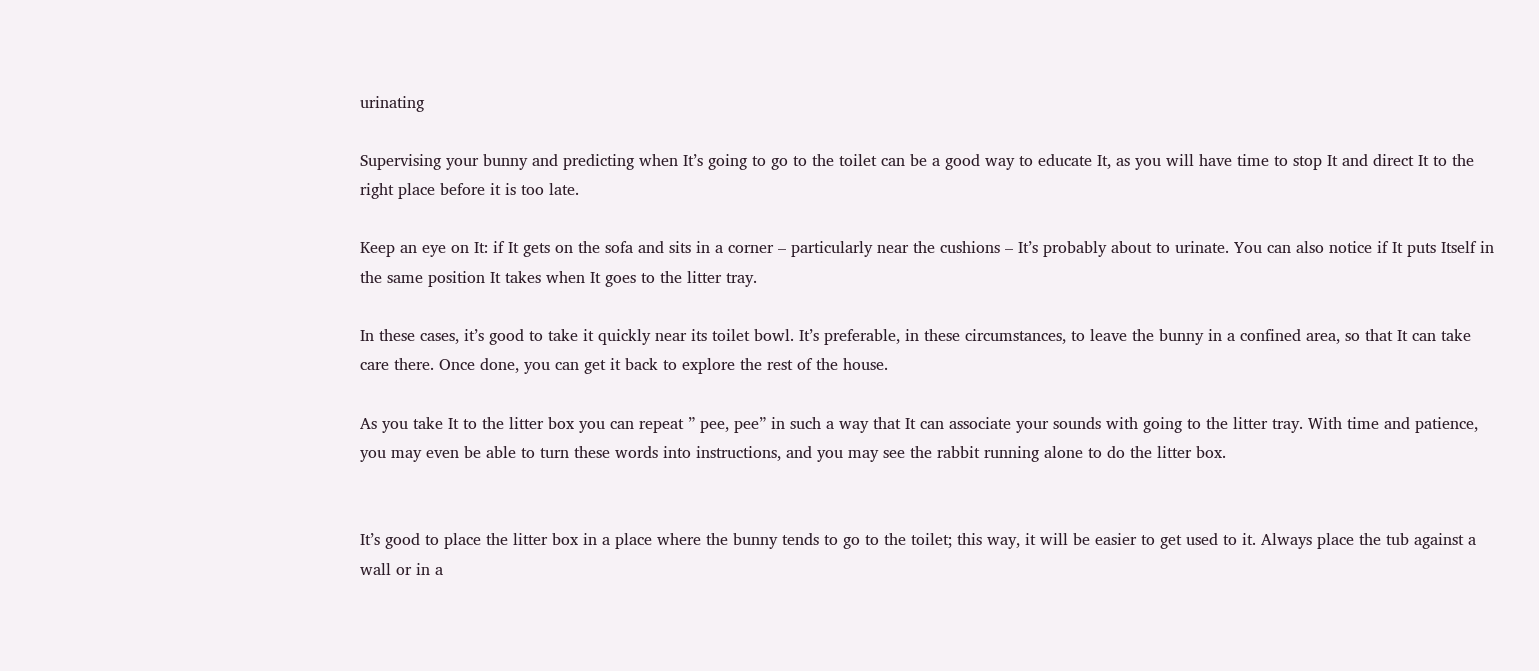urinating

Supervising your bunny and predicting when It’s going to go to the toilet can be a good way to educate It, as you will have time to stop It and direct It to the right place before it is too late.

Keep an eye on It: if It gets on the sofa and sits in a corner – particularly near the cushions – It’s probably about to urinate. You can also notice if It puts Itself in the same position It takes when It goes to the litter tray.

In these cases, it’s good to take it quickly near its toilet bowl. It’s preferable, in these circumstances, to leave the bunny in a confined area, so that It can take care there. Once done, you can get it back to explore the rest of the house.

As you take It to the litter box you can repeat ” pee, pee” in such a way that It can associate your sounds with going to the litter tray. With time and patience, you may even be able to turn these words into instructions, and you may see the rabbit running alone to do the litter box.


It’s good to place the litter box in a place where the bunny tends to go to the toilet; this way, it will be easier to get used to it. Always place the tub against a wall or in a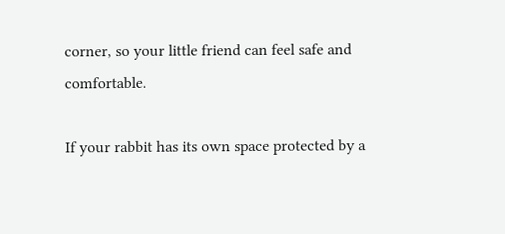corner, so your little friend can feel safe and comfortable.

If your rabbit has its own space protected by a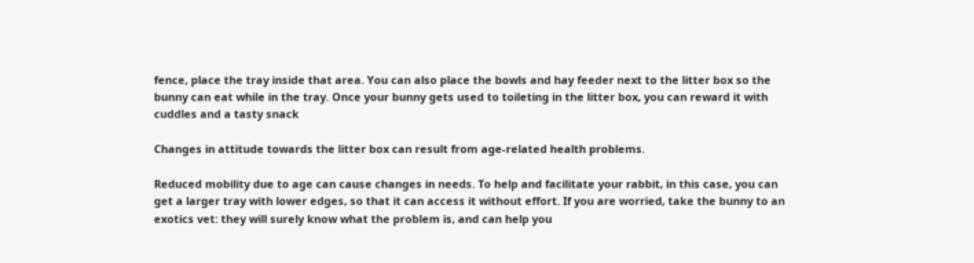fence, place the tray inside that area. You can also place the bowls and hay feeder next to the litter box so the bunny can eat while in the tray. Once your bunny gets used to toileting in the litter box, you can reward it with cuddles and a tasty snack

Changes in attitude towards the litter box can result from age-related health problems.

Reduced mobility due to age can cause changes in needs. To help and facilitate your rabbit, in this case, you can get a larger tray with lower edges, so that it can access it without effort. If you are worried, take the bunny to an exotics vet: they will surely know what the problem is, and can help you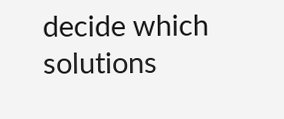decide which solutions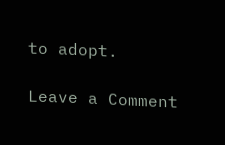to adopt.

Leave a Comment